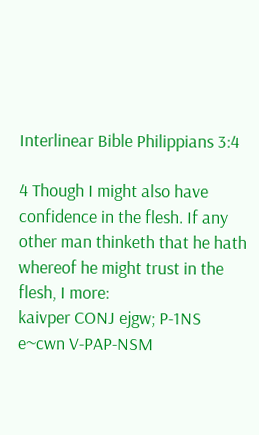Interlinear Bible Philippians 3:4

4 Though I might also have confidence in the flesh. If any other man thinketh that he hath whereof he might trust in the flesh, I more:
kaivper CONJ ejgw; P-1NS e~cwn V-PAP-NSM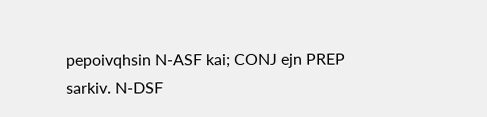pepoivqhsin N-ASF kai; CONJ ejn PREP sarkiv. N-DSF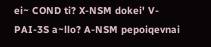ei~ COND ti? X-NSM dokei' V-PAI-3S a~llo? A-NSM pepoiqevnai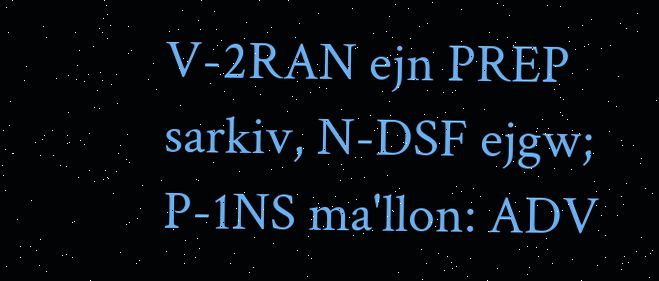V-2RAN ejn PREP sarkiv, N-DSF ejgw; P-1NS ma'llon: ADV